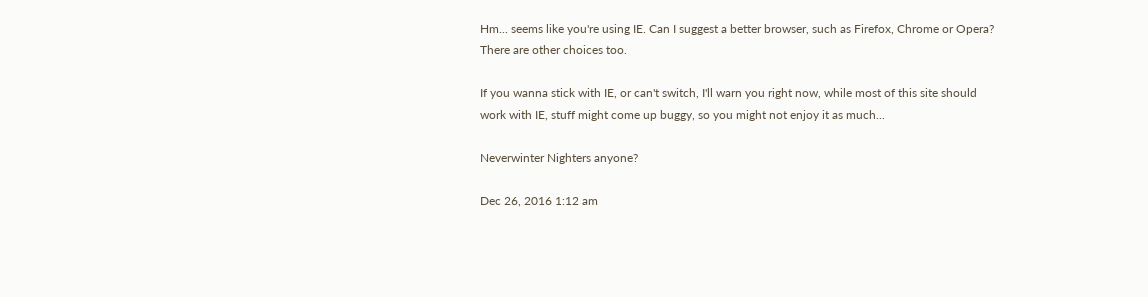Hm... seems like you're using IE. Can I suggest a better browser, such as Firefox, Chrome or Opera? There are other choices too.

If you wanna stick with IE, or can't switch, I'll warn you right now, while most of this site should work with IE, stuff might come up buggy, so you might not enjoy it as much...

Neverwinter Nighters anyone?

Dec 26, 2016 1:12 am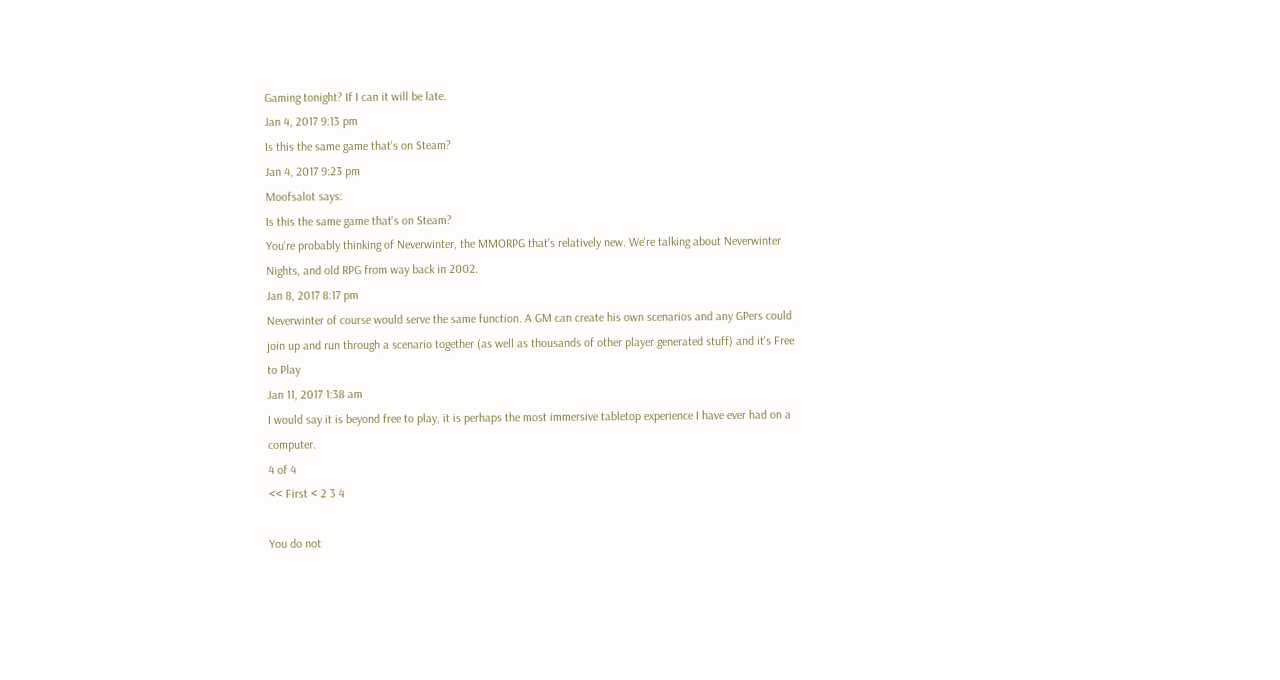Gaming tonight? If I can it will be late.
Jan 4, 2017 9:13 pm
Is this the same game that's on Steam?
Jan 4, 2017 9:23 pm
Moofsalot says:
Is this the same game that's on Steam?
You're probably thinking of Neverwinter, the MMORPG that's relatively new. We're talking about Neverwinter Nights, and old RPG from way back in 2002.
Jan 8, 2017 8:17 pm
Neverwinter of course would serve the same function. A GM can create his own scenarios and any GPers could join up and run through a scenario together (as well as thousands of other player generated stuff) and it's Free to Play
Jan 11, 2017 1:38 am
I would say it is beyond free to play, it is perhaps the most immersive tabletop experience I have ever had on a computer.
4 of 4
<< First < 2 3 4

You do not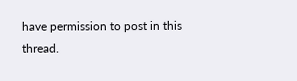have permission to post in this thread.